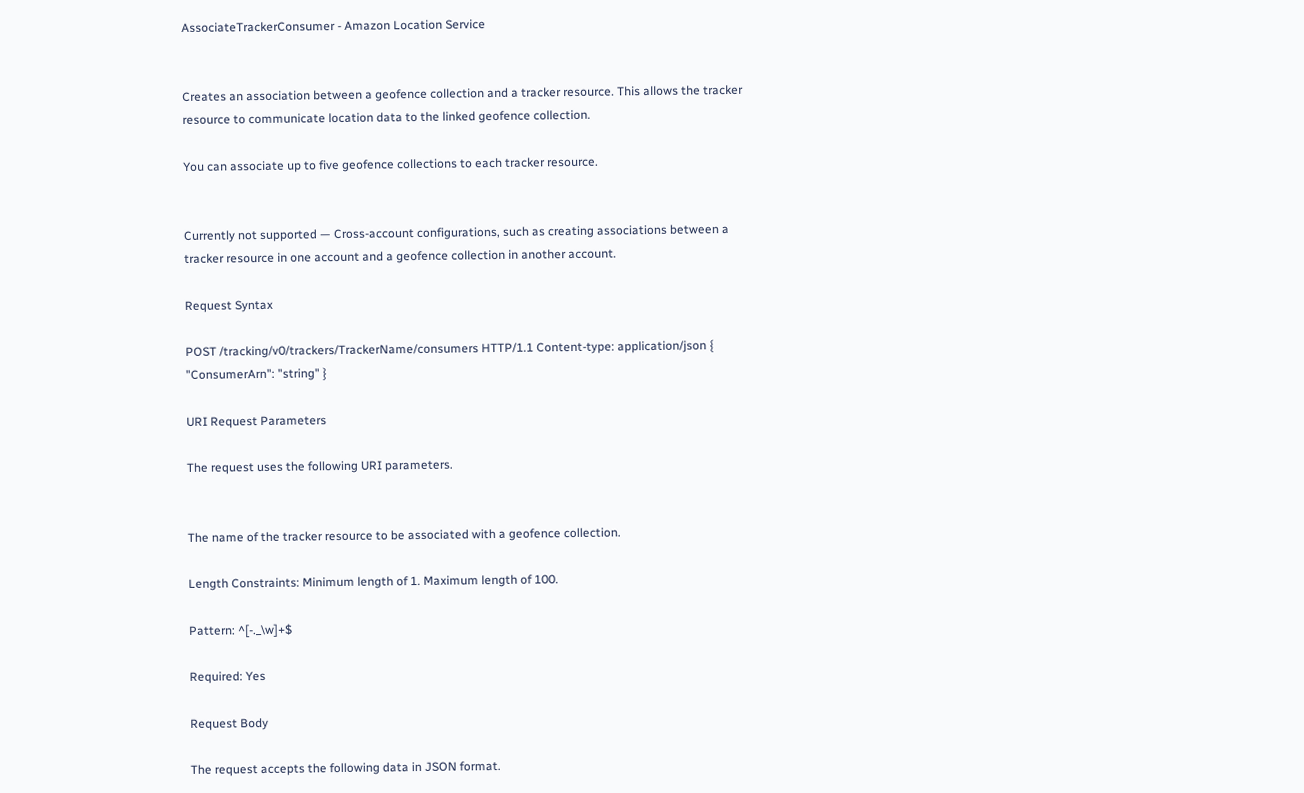AssociateTrackerConsumer - Amazon Location Service


Creates an association between a geofence collection and a tracker resource. This allows the tracker resource to communicate location data to the linked geofence collection.

You can associate up to five geofence collections to each tracker resource.


Currently not supported — Cross-account configurations, such as creating associations between a tracker resource in one account and a geofence collection in another account.

Request Syntax

POST /tracking/v0/trackers/TrackerName/consumers HTTP/1.1 Content-type: application/json { "ConsumerArn": "string" }

URI Request Parameters

The request uses the following URI parameters.


The name of the tracker resource to be associated with a geofence collection.

Length Constraints: Minimum length of 1. Maximum length of 100.

Pattern: ^[-._\w]+$

Required: Yes

Request Body

The request accepts the following data in JSON format.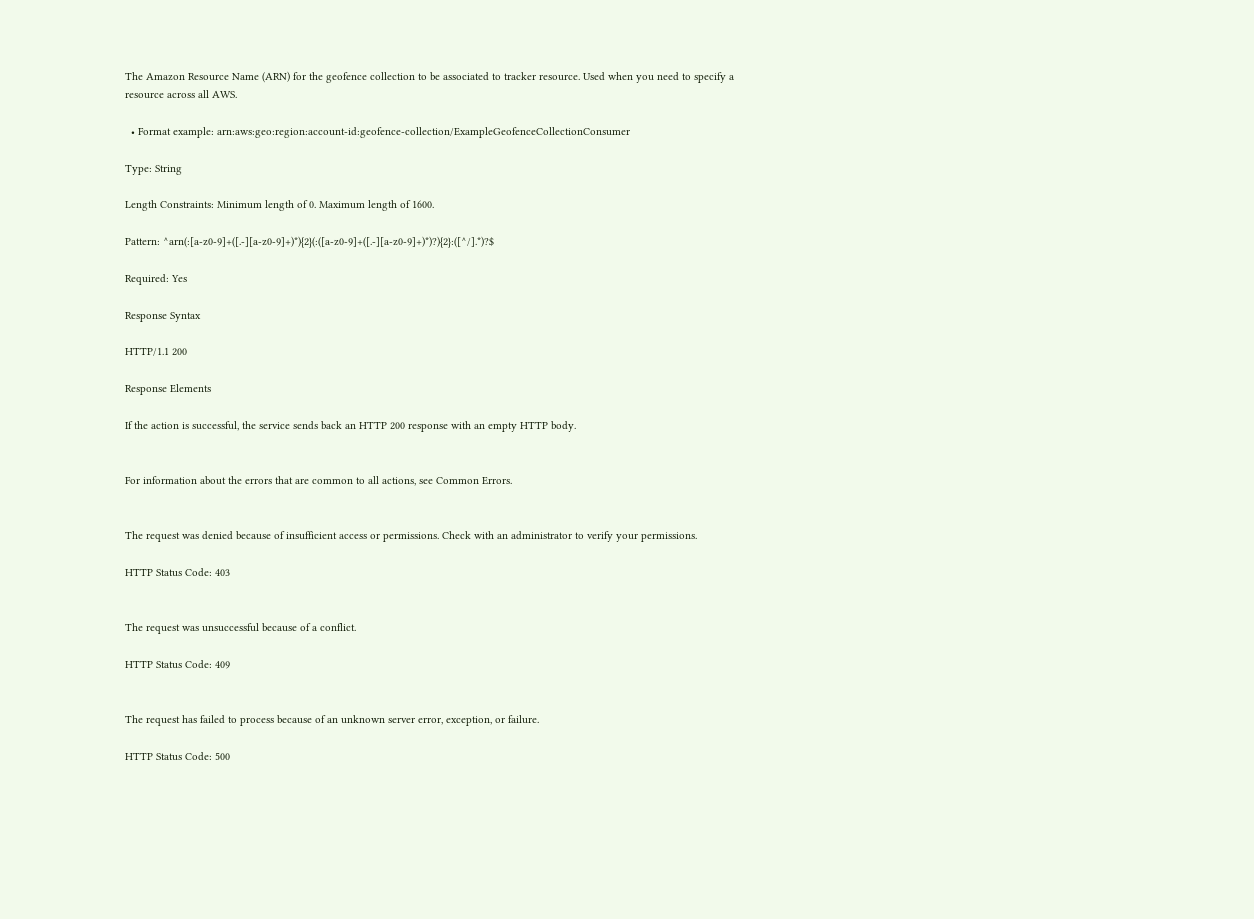The Amazon Resource Name (ARN) for the geofence collection to be associated to tracker resource. Used when you need to specify a resource across all AWS.

  • Format example: arn:aws:geo:region:account-id:geofence-collection/ExampleGeofenceCollectionConsumer

Type: String

Length Constraints: Minimum length of 0. Maximum length of 1600.

Pattern: ^arn(:[a-z0-9]+([.-][a-z0-9]+)*){2}(:([a-z0-9]+([.-][a-z0-9]+)*)?){2}:([^/].*)?$

Required: Yes

Response Syntax

HTTP/1.1 200

Response Elements

If the action is successful, the service sends back an HTTP 200 response with an empty HTTP body.


For information about the errors that are common to all actions, see Common Errors.


The request was denied because of insufficient access or permissions. Check with an administrator to verify your permissions.

HTTP Status Code: 403


The request was unsuccessful because of a conflict.

HTTP Status Code: 409


The request has failed to process because of an unknown server error, exception, or failure.

HTTP Status Code: 500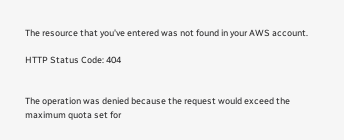The resource that you've entered was not found in your AWS account.

HTTP Status Code: 404


The operation was denied because the request would exceed the maximum quota set for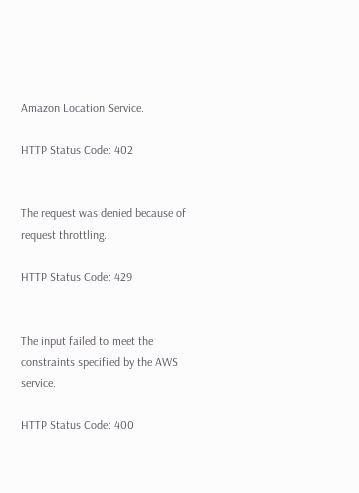Amazon Location Service.

HTTP Status Code: 402


The request was denied because of request throttling.

HTTP Status Code: 429


The input failed to meet the constraints specified by the AWS service.

HTTP Status Code: 400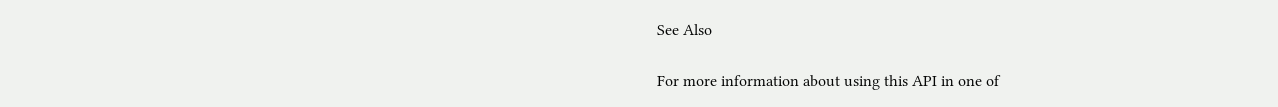See Also

For more information about using this API in one of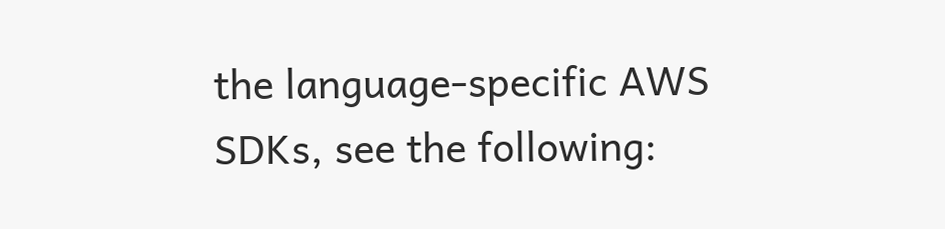the language-specific AWS SDKs, see the following: